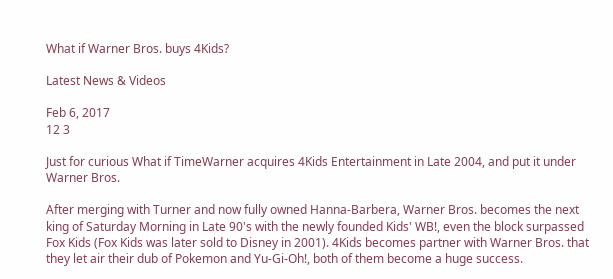What if Warner Bros. buys 4Kids?

Latest News & Videos

Feb 6, 2017
12 3

Just for curious What if TimeWarner acquires 4Kids Entertainment in Late 2004, and put it under Warner Bros.

After merging with Turner and now fully owned Hanna-Barbera, Warner Bros. becomes the next king of Saturday Morning in Late 90's with the newly founded Kids' WB!, even the block surpassed Fox Kids (Fox Kids was later sold to Disney in 2001). 4Kids becomes partner with Warner Bros. that they let air their dub of Pokemon and Yu-Gi-Oh!, both of them become a huge success.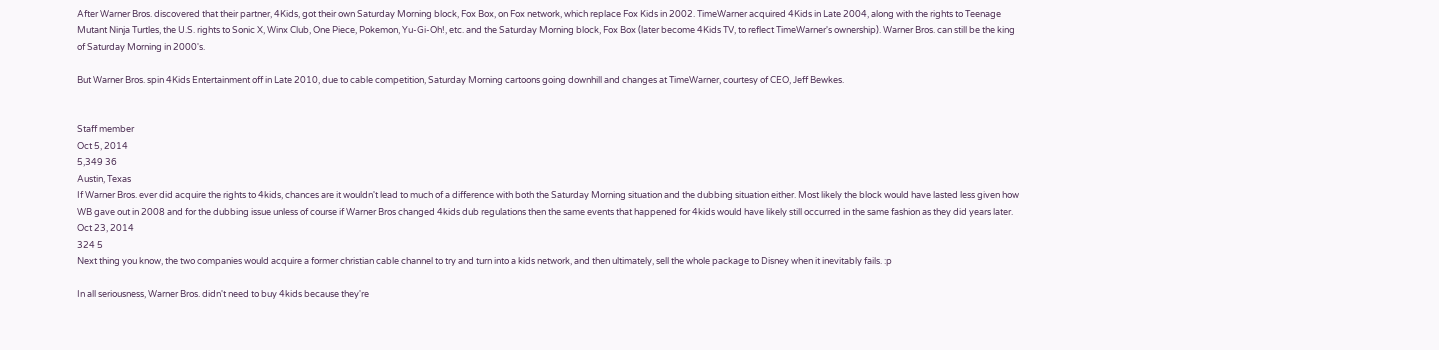After Warner Bros. discovered that their partner, 4Kids, got their own Saturday Morning block, Fox Box, on Fox network, which replace Fox Kids in 2002. TimeWarner acquired 4Kids in Late 2004, along with the rights to Teenage Mutant Ninja Turtles, the U.S. rights to Sonic X, Winx Club, One Piece, Pokemon, Yu-Gi-Oh!, etc. and the Saturday Morning block, Fox Box (later become 4Kids TV, to reflect TimeWarner's ownership). Warner Bros. can still be the king of Saturday Morning in 2000's.

But Warner Bros. spin 4Kids Entertainment off in Late 2010, due to cable competition, Saturday Morning cartoons going downhill and changes at TimeWarner, courtesy of CEO, Jeff Bewkes.


Staff member
Oct 5, 2014
5,349 36
Austin, Texas
If Warner Bros. ever did acquire the rights to 4kids, chances are it wouldn't lead to much of a difference with both the Saturday Morning situation and the dubbing situation either. Most likely the block would have lasted less given how WB gave out in 2008 and for the dubbing issue unless of course if Warner Bros changed 4kids dub regulations then the same events that happened for 4kids would have likely still occurred in the same fashion as they did years later.
Oct 23, 2014
324 5
Next thing you know, the two companies would acquire a former christian cable channel to try and turn into a kids network, and then ultimately, sell the whole package to Disney when it inevitably fails. :p

In all seriousness, Warner Bros. didn't need to buy 4kids because they're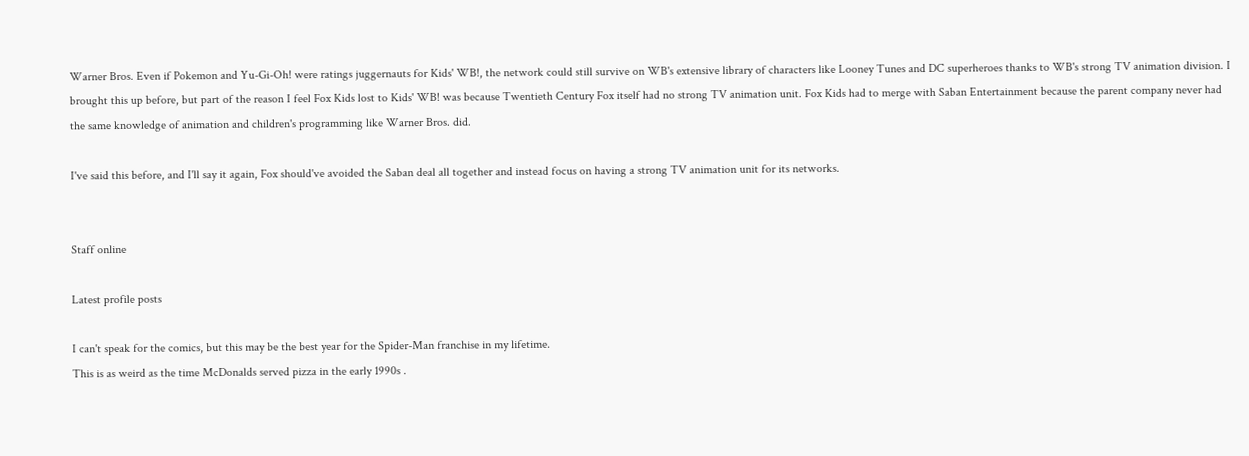Warner Bros. Even if Pokemon and Yu-Gi-Oh! were ratings juggernauts for Kids' WB!, the network could still survive on WB's extensive library of characters like Looney Tunes and DC superheroes thanks to WB's strong TV animation division. I brought this up before, but part of the reason I feel Fox Kids lost to Kids' WB! was because Twentieth Century Fox itself had no strong TV animation unit. Fox Kids had to merge with Saban Entertainment because the parent company never had the same knowledge of animation and children's programming like Warner Bros. did.

I've said this before, and I'll say it again, Fox should've avoided the Saban deal all together and instead focus on having a strong TV animation unit for its networks.


Staff online

Latest profile posts

I can't speak for the comics, but this may be the best year for the Spider-Man franchise in my lifetime.
This is as weird as the time McDonalds served pizza in the early 1990s .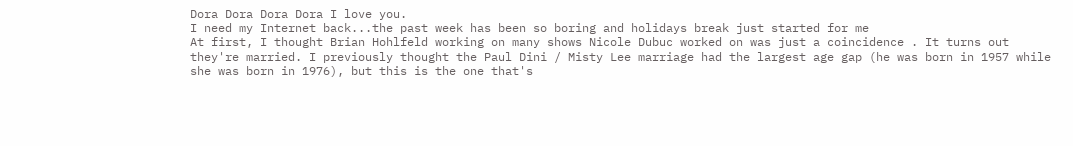Dora Dora Dora Dora I love you.
I need my Internet back...the past week has been so boring and holidays break just started for me
At first, I thought Brian Hohlfeld working on many shows Nicole Dubuc worked on was just a coincidence . It turns out they're married. I previously thought the Paul Dini / Misty Lee marriage had the largest age gap (he was born in 1957 while she was born in 1976), but this is the one that's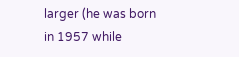larger (he was born in 1957 while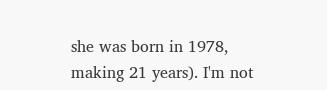she was born in 1978, making 21 years). I'm not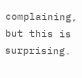complaining, but this is surprising.